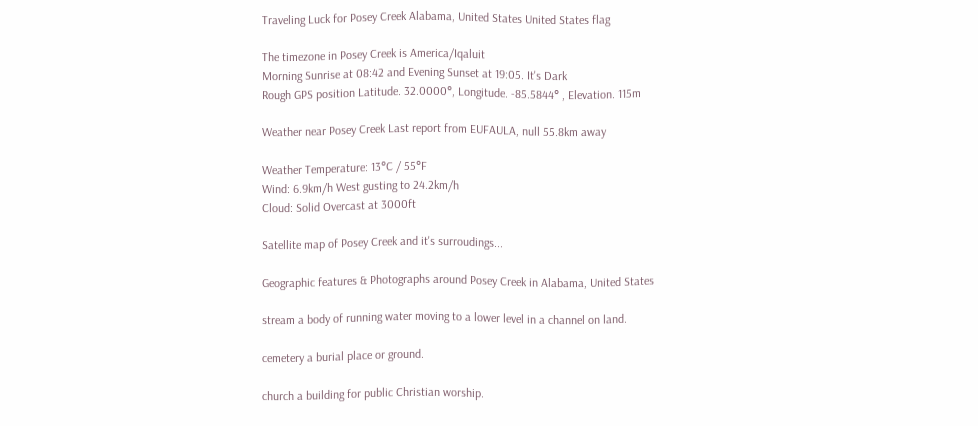Traveling Luck for Posey Creek Alabama, United States United States flag

The timezone in Posey Creek is America/Iqaluit
Morning Sunrise at 08:42 and Evening Sunset at 19:05. It's Dark
Rough GPS position Latitude. 32.0000°, Longitude. -85.5844° , Elevation. 115m

Weather near Posey Creek Last report from EUFAULA, null 55.8km away

Weather Temperature: 13°C / 55°F
Wind: 6.9km/h West gusting to 24.2km/h
Cloud: Solid Overcast at 3000ft

Satellite map of Posey Creek and it's surroudings...

Geographic features & Photographs around Posey Creek in Alabama, United States

stream a body of running water moving to a lower level in a channel on land.

cemetery a burial place or ground.

church a building for public Christian worship.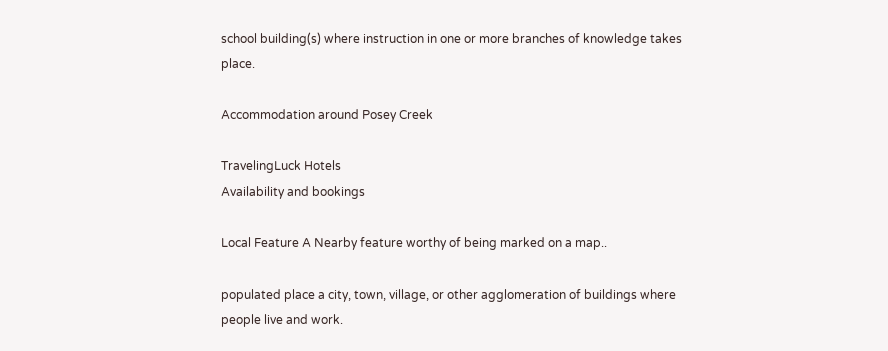school building(s) where instruction in one or more branches of knowledge takes place.

Accommodation around Posey Creek

TravelingLuck Hotels
Availability and bookings

Local Feature A Nearby feature worthy of being marked on a map..

populated place a city, town, village, or other agglomeration of buildings where people live and work.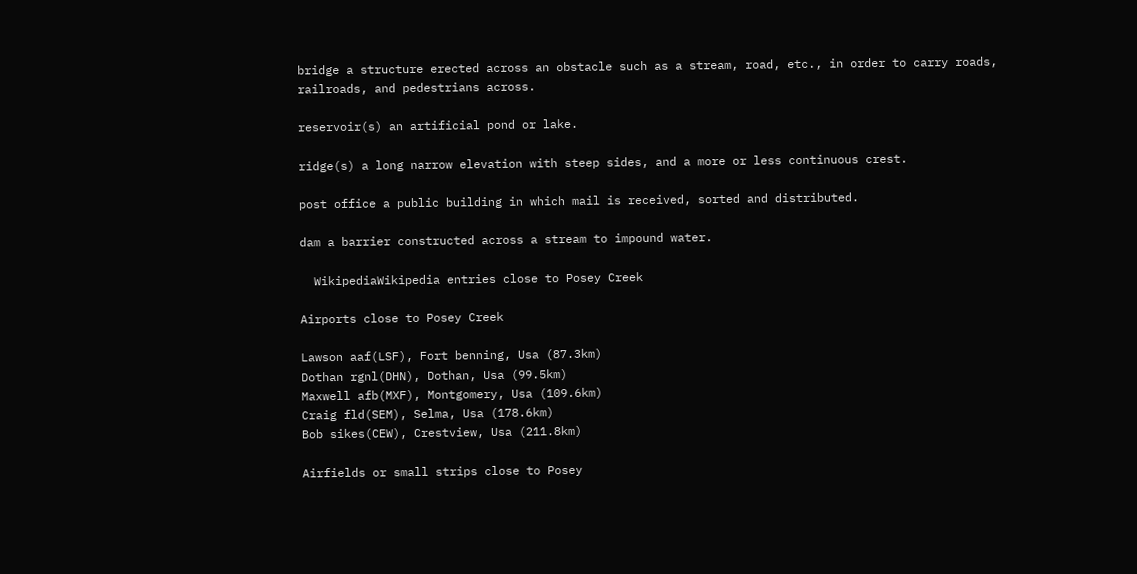bridge a structure erected across an obstacle such as a stream, road, etc., in order to carry roads, railroads, and pedestrians across.

reservoir(s) an artificial pond or lake.

ridge(s) a long narrow elevation with steep sides, and a more or less continuous crest.

post office a public building in which mail is received, sorted and distributed.

dam a barrier constructed across a stream to impound water.

  WikipediaWikipedia entries close to Posey Creek

Airports close to Posey Creek

Lawson aaf(LSF), Fort benning, Usa (87.3km)
Dothan rgnl(DHN), Dothan, Usa (99.5km)
Maxwell afb(MXF), Montgomery, Usa (109.6km)
Craig fld(SEM), Selma, Usa (178.6km)
Bob sikes(CEW), Crestview, Usa (211.8km)

Airfields or small strips close to Posey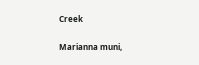Creek

Marianna muni,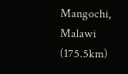Mangochi, Malawi (175.5km)